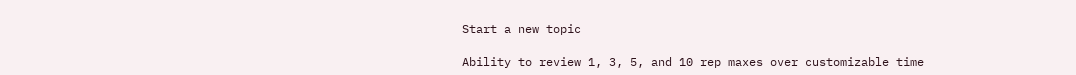Start a new topic

Ability to review 1, 3, 5, and 10 rep maxes over customizable time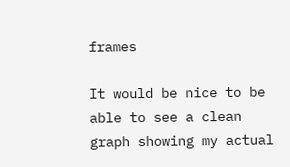frames

It would be nice to be able to see a clean graph showing my actual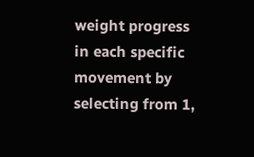weight progress in each specific movement by selecting from 1,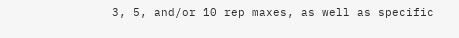3, 5, and/or 10 rep maxes, as well as specific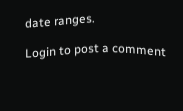date ranges.

Login to post a comment